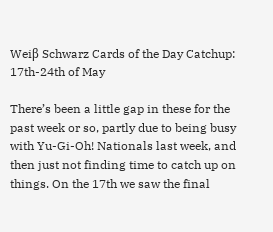Weiβ Schwarz Cards of the Day Catchup: 17th-24th of May

There’s been a little gap in these for the past week or so, partly due to being busy with Yu-Gi-Oh! Nationals last week, and then just not finding time to catch up on things. On the 17th we saw the final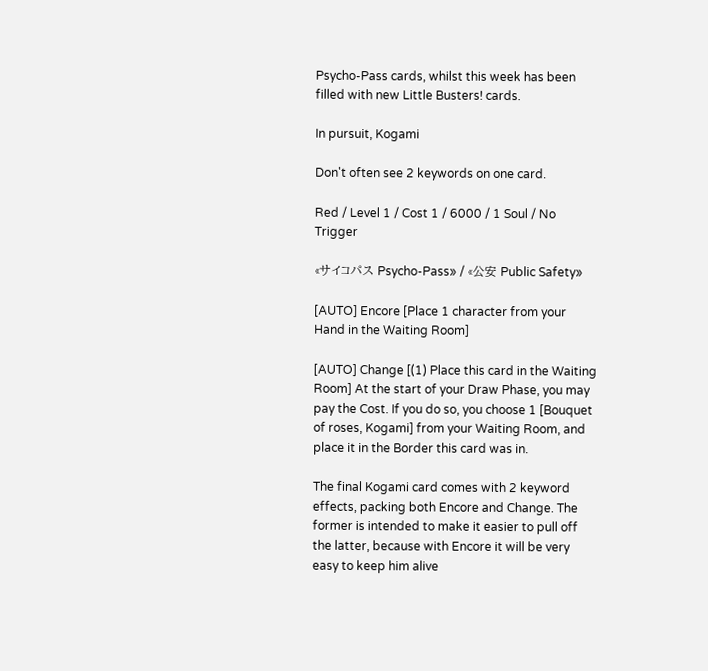Psycho-Pass cards, whilst this week has been filled with new Little Busters! cards.

In pursuit, Kogami

Don't often see 2 keywords on one card.

Red / Level 1 / Cost 1 / 6000 / 1 Soul / No Trigger

«サイコパス Psycho-Pass» / «公安 Public Safety»

[AUTO] Encore [Place 1 character from your Hand in the Waiting Room]

[AUTO] Change [(1) Place this card in the Waiting Room] At the start of your Draw Phase, you may pay the Cost. If you do so, you choose 1 [Bouquet of roses, Kogami] from your Waiting Room, and place it in the Border this card was in.

The final Kogami card comes with 2 keyword effects, packing both Encore and Change. The former is intended to make it easier to pull off the latter, because with Encore it will be very easy to keep him alive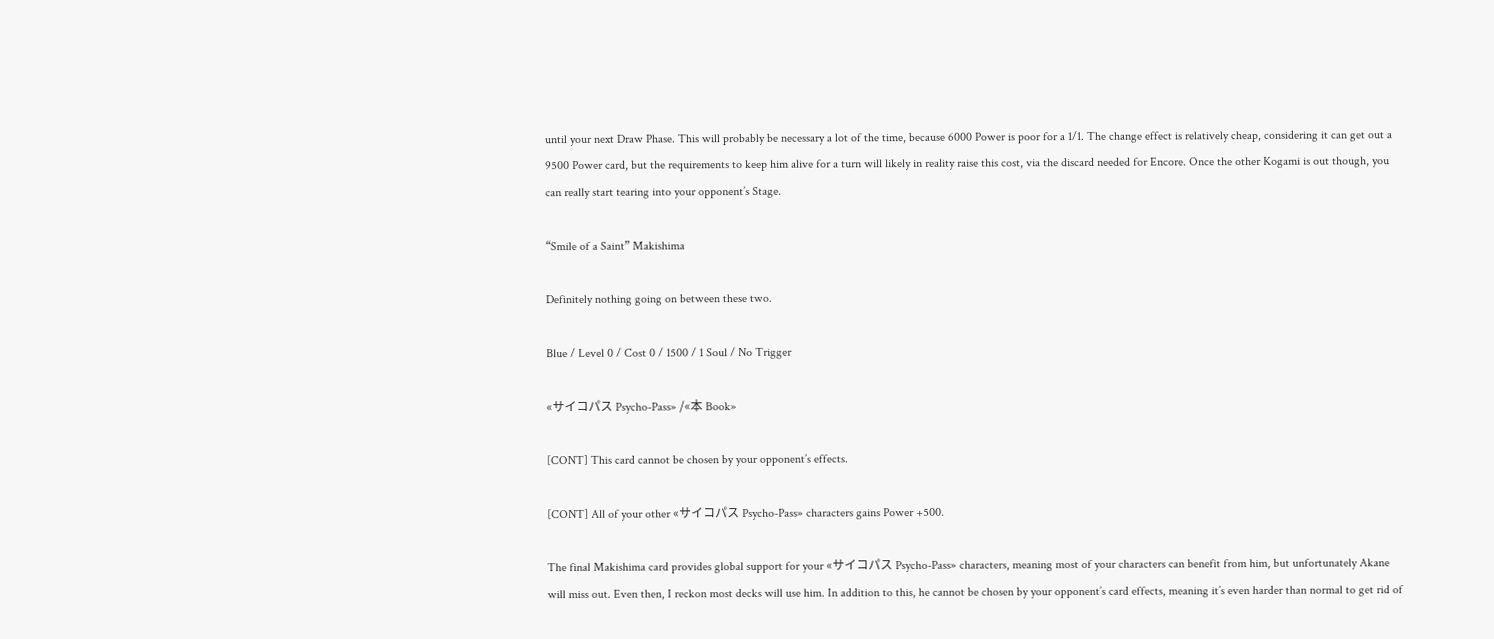until your next Draw Phase. This will probably be necessary a lot of the time, because 6000 Power is poor for a 1/1. The change effect is relatively cheap, considering it can get out a 9500 Power card, but the requirements to keep him alive for a turn will likely in reality raise this cost, via the discard needed for Encore. Once the other Kogami is out though, you can really start tearing into your opponent’s Stage.

“Smile of a Saint” Makishima

Definitely nothing going on between these two.

Blue / Level 0 / Cost 0 / 1500 / 1 Soul / No Trigger

«サイコパス Psycho-Pass» /«本 Book»

[CONT] This card cannot be chosen by your opponent’s effects.

[CONT] All of your other «サイコパス Psycho-Pass» characters gains Power +500.

The final Makishima card provides global support for your «サイコパス Psycho-Pass» characters, meaning most of your characters can benefit from him, but unfortunately Akane will miss out. Even then, I reckon most decks will use him. In addition to this, he cannot be chosen by your opponent’s card effects, meaning it’s even harder than normal to get rid of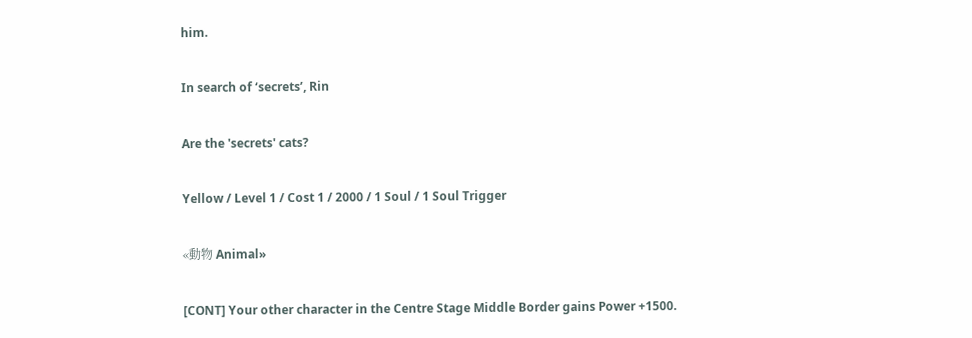him.

In search of ‘secrets’, Rin

Are the 'secrets' cats?

Yellow / Level 1 / Cost 1 / 2000 / 1 Soul / 1 Soul Trigger

«動物 Animal»

[CONT] Your other character in the Centre Stage Middle Border gains Power +1500.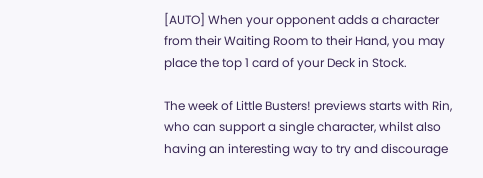[AUTO] When your opponent adds a character from their Waiting Room to their Hand, you may place the top 1 card of your Deck in Stock.

The week of Little Busters! previews starts with Rin, who can support a single character, whilst also having an interesting way to try and discourage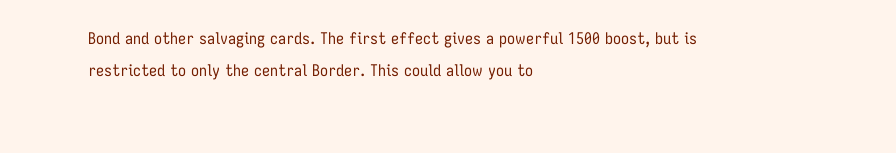Bond and other salvaging cards. The first effect gives a powerful 1500 boost, but is restricted to only the central Border. This could allow you to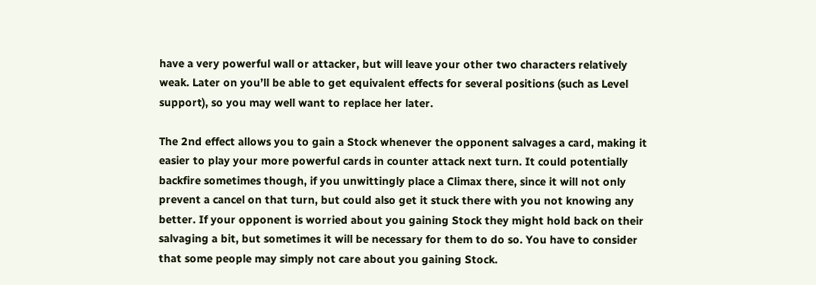have a very powerful wall or attacker, but will leave your other two characters relatively weak. Later on you’ll be able to get equivalent effects for several positions (such as Level support), so you may well want to replace her later.

The 2nd effect allows you to gain a Stock whenever the opponent salvages a card, making it easier to play your more powerful cards in counter attack next turn. It could potentially backfire sometimes though, if you unwittingly place a Climax there, since it will not only prevent a cancel on that turn, but could also get it stuck there with you not knowing any better. If your opponent is worried about you gaining Stock they might hold back on their salvaging a bit, but sometimes it will be necessary for them to do so. You have to consider that some people may simply not care about you gaining Stock.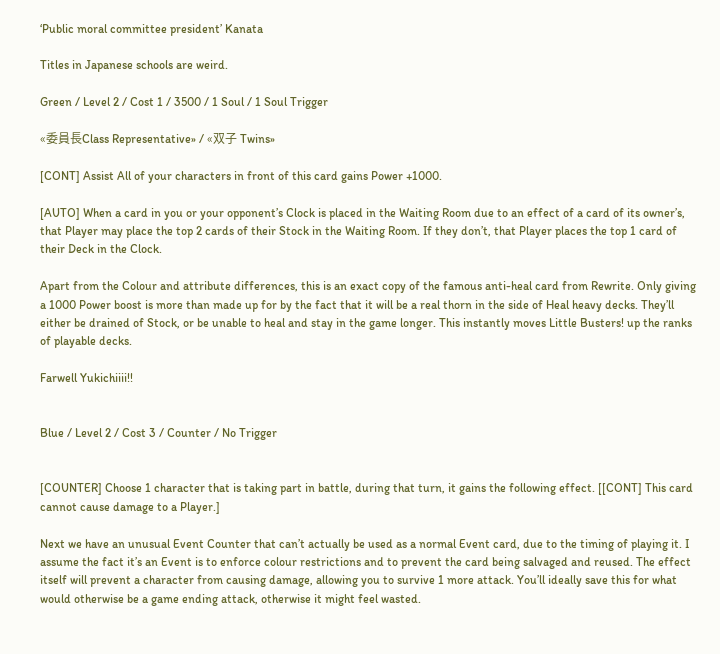‘Public moral committee president’ Kanata

Titles in Japanese schools are weird.

Green / Level 2 / Cost 1 / 3500 / 1 Soul / 1 Soul Trigger

«委員長Class Representative» / «双子 Twins»

[CONT] Assist All of your characters in front of this card gains Power +1000.

[AUTO] When a card in you or your opponent’s Clock is placed in the Waiting Room due to an effect of a card of its owner’s, that Player may place the top 2 cards of their Stock in the Waiting Room. If they don’t, that Player places the top 1 card of their Deck in the Clock.

Apart from the Colour and attribute differences, this is an exact copy of the famous anti-heal card from Rewrite. Only giving a 1000 Power boost is more than made up for by the fact that it will be a real thorn in the side of Heal heavy decks. They’ll either be drained of Stock, or be unable to heal and stay in the game longer. This instantly moves Little Busters! up the ranks of playable decks.

Farwell Yukichiiii!!


Blue / Level 2 / Cost 3 / Counter / No Trigger


[COUNTER] Choose 1 character that is taking part in battle, during that turn, it gains the following effect. [[CONT] This card cannot cause damage to a Player.]

Next we have an unusual Event Counter that can’t actually be used as a normal Event card, due to the timing of playing it. I assume the fact it’s an Event is to enforce colour restrictions and to prevent the card being salvaged and reused. The effect itself will prevent a character from causing damage, allowing you to survive 1 more attack. You’ll ideally save this for what would otherwise be a game ending attack, otherwise it might feel wasted.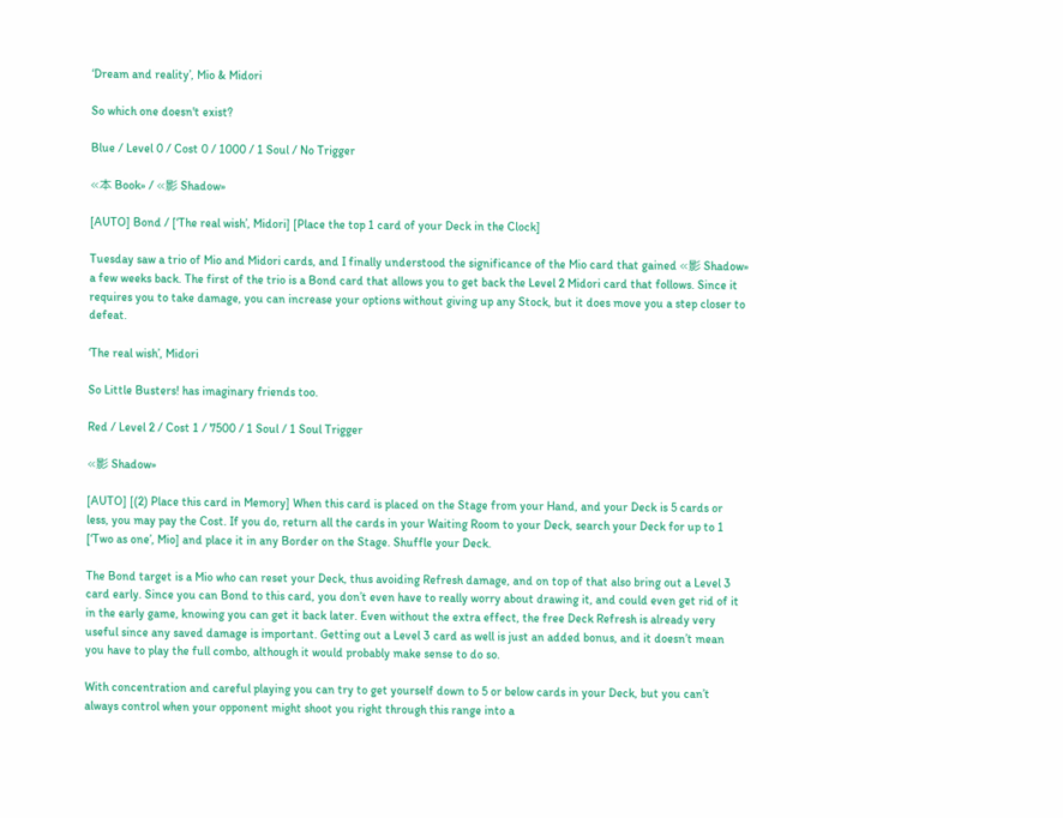‘Dream and reality’, Mio & Midori

So which one doesn't exist?

Blue / Level 0 / Cost 0 / 1000 / 1 Soul / No Trigger

«本 Book» / «影 Shadow»

[AUTO] Bond / [‘The real wish’, Midori] [Place the top 1 card of your Deck in the Clock]

Tuesday saw a trio of Mio and Midori cards, and I finally understood the significance of the Mio card that gained «影 Shadow» a few weeks back. The first of the trio is a Bond card that allows you to get back the Level 2 Midori card that follows. Since it requires you to take damage, you can increase your options without giving up any Stock, but it does move you a step closer to defeat.

‘The real wish’, Midori

So Little Busters! has imaginary friends too.

Red / Level 2 / Cost 1 / 7500 / 1 Soul / 1 Soul Trigger

«影 Shadow»

[AUTO] [(2) Place this card in Memory] When this card is placed on the Stage from your Hand, and your Deck is 5 cards or less, you may pay the Cost. If you do, return all the cards in your Waiting Room to your Deck, search your Deck for up to 1 [‘Two as one’, Mio] and place it in any Border on the Stage. Shuffle your Deck.

The Bond target is a Mio who can reset your Deck, thus avoiding Refresh damage, and on top of that also bring out a Level 3 card early. Since you can Bond to this card, you don’t even have to really worry about drawing it, and could even get rid of it in the early game, knowing you can get it back later. Even without the extra effect, the free Deck Refresh is already very useful since any saved damage is important. Getting out a Level 3 card as well is just an added bonus, and it doesn’t mean you have to play the full combo, although it would probably make sense to do so.

With concentration and careful playing you can try to get yourself down to 5 or below cards in your Deck, but you can’t always control when your opponent might shoot you right through this range into a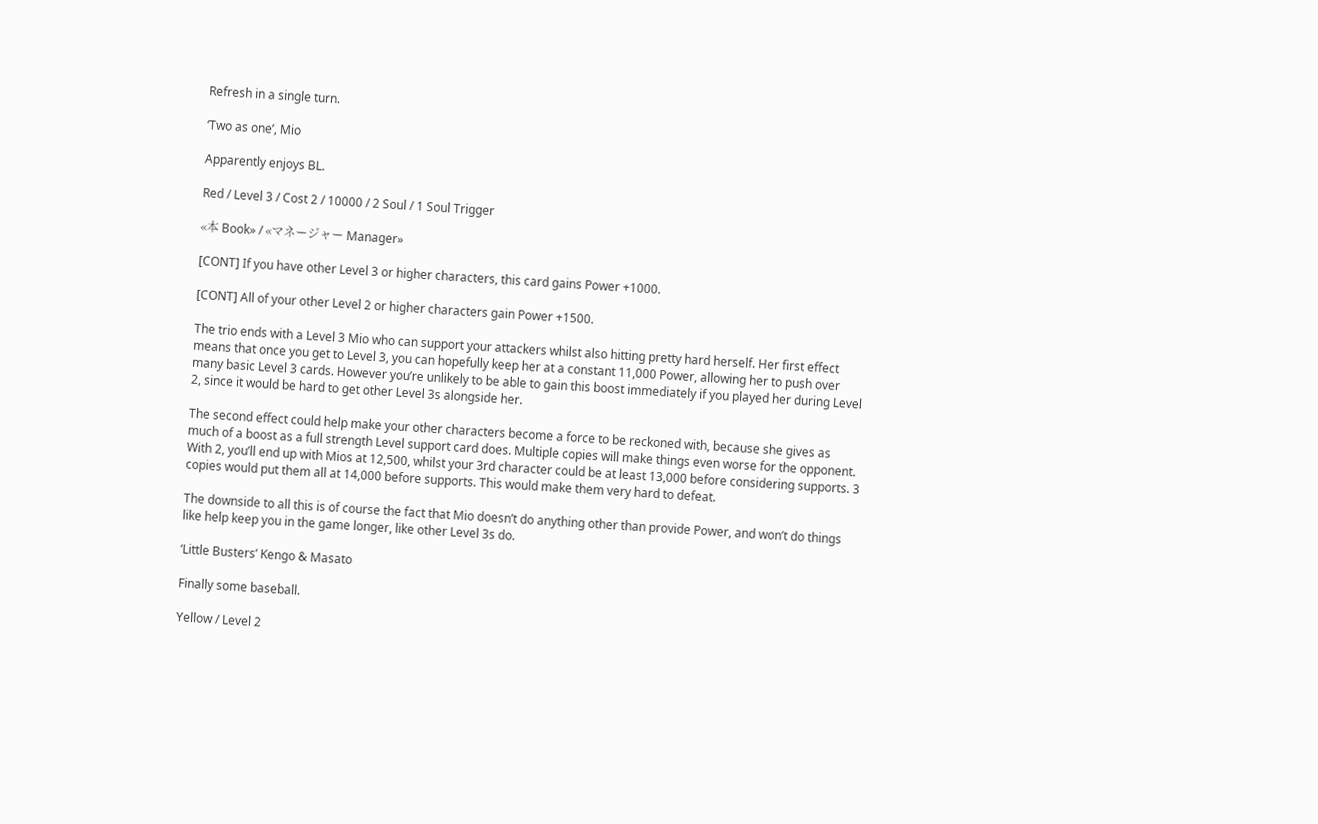Refresh in a single turn.

‘Two as one’, Mio

Apparently enjoys BL.

Red / Level 3 / Cost 2 / 10000 / 2 Soul / 1 Soul Trigger

«本 Book» / «マネージャー Manager»

[CONT] If you have other Level 3 or higher characters, this card gains Power +1000.

[CONT] All of your other Level 2 or higher characters gain Power +1500.

The trio ends with a Level 3 Mio who can support your attackers whilst also hitting pretty hard herself. Her first effect means that once you get to Level 3, you can hopefully keep her at a constant 11,000 Power, allowing her to push over many basic Level 3 cards. However you’re unlikely to be able to gain this boost immediately if you played her during Level 2, since it would be hard to get other Level 3s alongside her.

The second effect could help make your other characters become a force to be reckoned with, because she gives as much of a boost as a full strength Level support card does. Multiple copies will make things even worse for the opponent. With 2, you’ll end up with Mios at 12,500, whilst your 3rd character could be at least 13,000 before considering supports. 3 copies would put them all at 14,000 before supports. This would make them very hard to defeat.

The downside to all this is of course the fact that Mio doesn’t do anything other than provide Power, and won’t do things like help keep you in the game longer, like other Level 3s do.

‘Little Busters’ Kengo & Masato

Finally some baseball.

Yellow / Level 2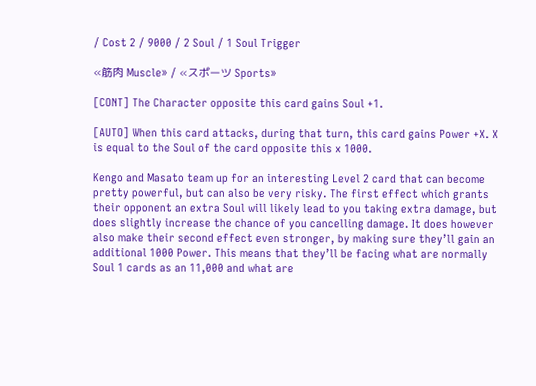/ Cost 2 / 9000 / 2 Soul / 1 Soul Trigger

«筋肉 Muscle» / «スポーツ Sports»

[CONT] The Character opposite this card gains Soul +1.

[AUTO] When this card attacks, during that turn, this card gains Power +X. X is equal to the Soul of the card opposite this x 1000.

Kengo and Masato team up for an interesting Level 2 card that can become pretty powerful, but can also be very risky. The first effect which grants their opponent an extra Soul will likely lead to you taking extra damage, but does slightly increase the chance of you cancelling damage. It does however also make their second effect even stronger, by making sure they’ll gain an additional 1000 Power. This means that they’ll be facing what are normally Soul 1 cards as an 11,000 and what are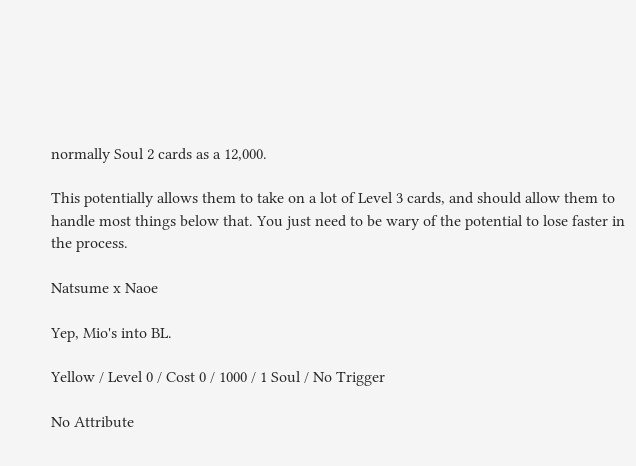normally Soul 2 cards as a 12,000.

This potentially allows them to take on a lot of Level 3 cards, and should allow them to handle most things below that. You just need to be wary of the potential to lose faster in the process.

Natsume x Naoe

Yep, Mio's into BL.

Yellow / Level 0 / Cost 0 / 1000 / 1 Soul / No Trigger

No Attribute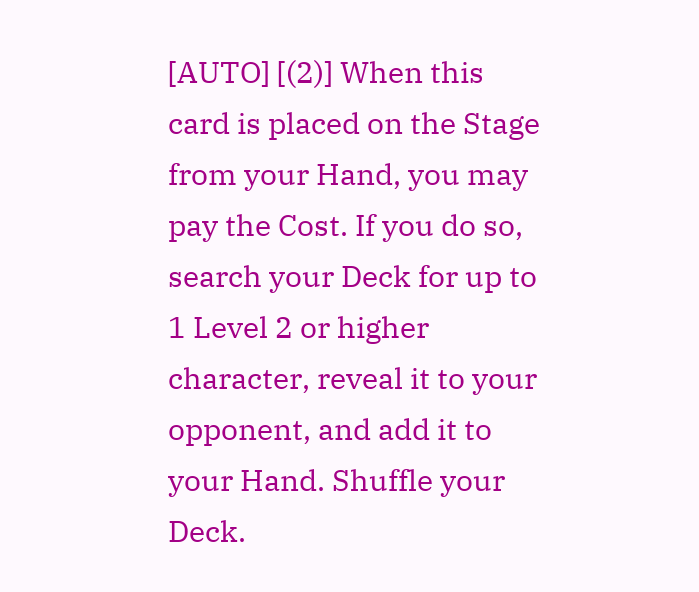[AUTO] [(2)] When this card is placed on the Stage from your Hand, you may pay the Cost. If you do so, search your Deck for up to 1 Level 2 or higher character, reveal it to your opponent, and add it to your Hand. Shuffle your Deck.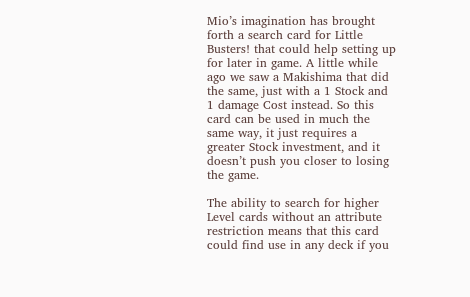Mio’s imagination has brought forth a search card for Little Busters! that could help setting up for later in game. A little while ago we saw a Makishima that did the same, just with a 1 Stock and 1 damage Cost instead. So this card can be used in much the same way, it just requires a greater Stock investment, and it doesn’t push you closer to losing the game.

The ability to search for higher Level cards without an attribute restriction means that this card could find use in any deck if you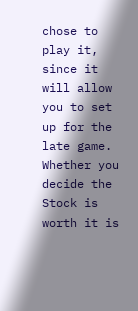chose to play it, since it will allow you to set up for the late game. Whether you decide the Stock is worth it is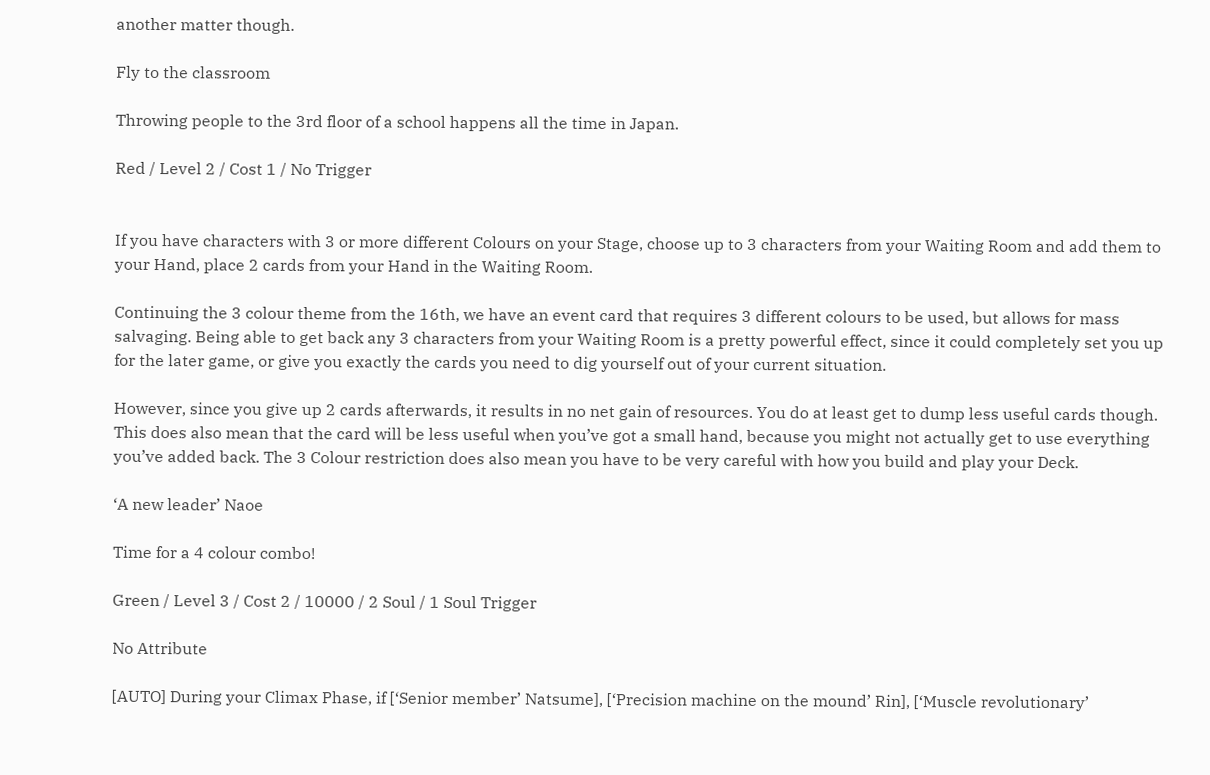another matter though.

Fly to the classroom

Throwing people to the 3rd floor of a school happens all the time in Japan.

Red / Level 2 / Cost 1 / No Trigger


If you have characters with 3 or more different Colours on your Stage, choose up to 3 characters from your Waiting Room and add them to your Hand, place 2 cards from your Hand in the Waiting Room.

Continuing the 3 colour theme from the 16th, we have an event card that requires 3 different colours to be used, but allows for mass salvaging. Being able to get back any 3 characters from your Waiting Room is a pretty powerful effect, since it could completely set you up for the later game, or give you exactly the cards you need to dig yourself out of your current situation.

However, since you give up 2 cards afterwards, it results in no net gain of resources. You do at least get to dump less useful cards though. This does also mean that the card will be less useful when you’ve got a small hand, because you might not actually get to use everything you’ve added back. The 3 Colour restriction does also mean you have to be very careful with how you build and play your Deck.

‘A new leader’ Naoe

Time for a 4 colour combo!

Green / Level 3 / Cost 2 / 10000 / 2 Soul / 1 Soul Trigger

No Attribute

[AUTO] During your Climax Phase, if [‘Senior member’ Natsume], [‘Precision machine on the mound’ Rin], [‘Muscle revolutionary’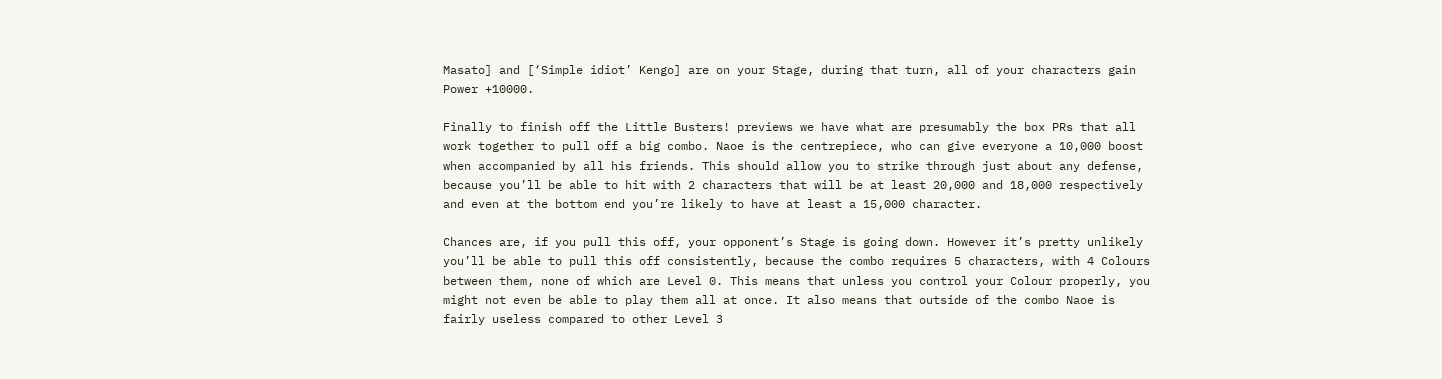Masato] and [‘Simple idiot’ Kengo] are on your Stage, during that turn, all of your characters gain Power +10000.

Finally to finish off the Little Busters! previews we have what are presumably the box PRs that all work together to pull off a big combo. Naoe is the centrepiece, who can give everyone a 10,000 boost when accompanied by all his friends. This should allow you to strike through just about any defense, because you’ll be able to hit with 2 characters that will be at least 20,000 and 18,000 respectively and even at the bottom end you’re likely to have at least a 15,000 character.

Chances are, if you pull this off, your opponent’s Stage is going down. However it’s pretty unlikely you’ll be able to pull this off consistently, because the combo requires 5 characters, with 4 Colours between them, none of which are Level 0. This means that unless you control your Colour properly, you might not even be able to play them all at once. It also means that outside of the combo Naoe is fairly useless compared to other Level 3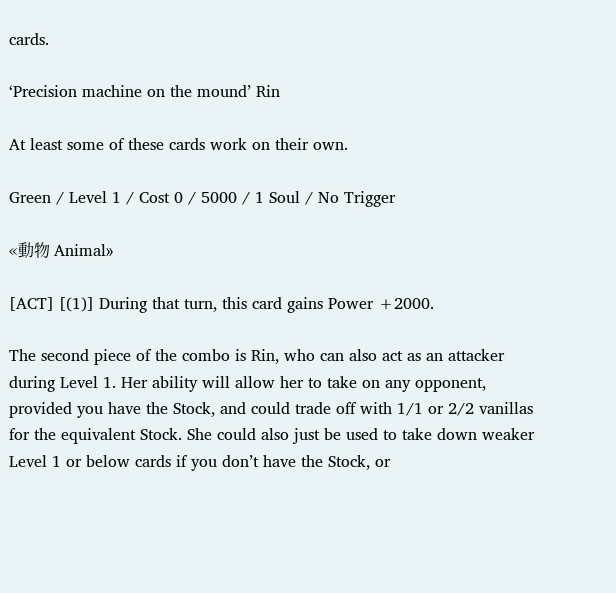cards.

‘Precision machine on the mound’ Rin

At least some of these cards work on their own.

Green / Level 1 / Cost 0 / 5000 / 1 Soul / No Trigger

«動物 Animal»

[ACT] [(1)] During that turn, this card gains Power +2000.

The second piece of the combo is Rin, who can also act as an attacker during Level 1. Her ability will allow her to take on any opponent, provided you have the Stock, and could trade off with 1/1 or 2/2 vanillas for the equivalent Stock. She could also just be used to take down weaker Level 1 or below cards if you don’t have the Stock, or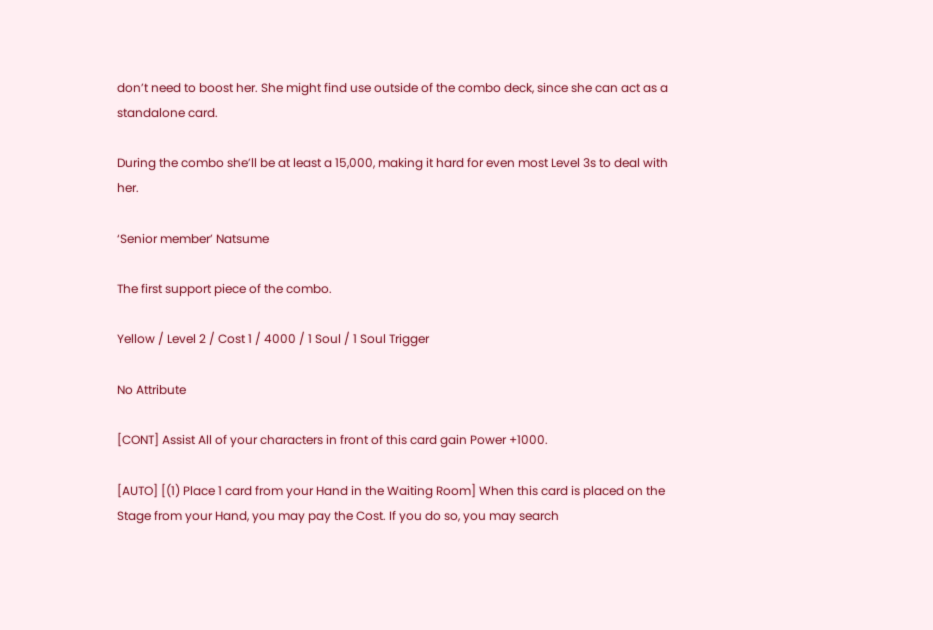don’t need to boost her. She might find use outside of the combo deck, since she can act as a standalone card.

During the combo she’ll be at least a 15,000, making it hard for even most Level 3s to deal with her.

‘Senior member’ Natsume

The first support piece of the combo.

Yellow / Level 2 / Cost 1 / 4000 / 1 Soul / 1 Soul Trigger

No Attribute

[CONT] Assist All of your characters in front of this card gain Power +1000.

[AUTO] [(1) Place 1 card from your Hand in the Waiting Room] When this card is placed on the Stage from your Hand, you may pay the Cost. If you do so, you may search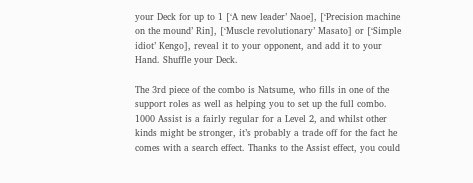your Deck for up to 1 [‘A new leader’ Naoe], [‘Precision machine on the mound’ Rin], [‘Muscle revolutionary’ Masato] or [‘Simple idiot’ Kengo], reveal it to your opponent, and add it to your Hand. Shuffle your Deck.

The 3rd piece of the combo is Natsume, who fills in one of the support roles as well as helping you to set up the full combo. 1000 Assist is a fairly regular for a Level 2, and whilst other kinds might be stronger, it’s probably a trade off for the fact he comes with a search effect. Thanks to the Assist effect, you could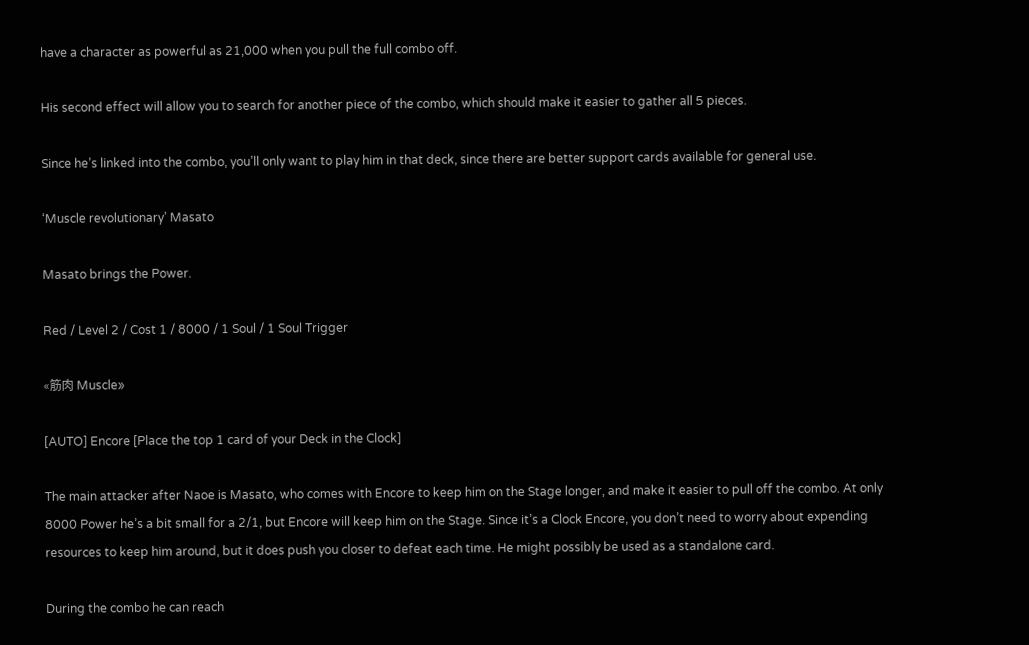have a character as powerful as 21,000 when you pull the full combo off.

His second effect will allow you to search for another piece of the combo, which should make it easier to gather all 5 pieces.

Since he’s linked into the combo, you’ll only want to play him in that deck, since there are better support cards available for general use.

‘Muscle revolutionary’ Masato

Masato brings the Power.

Red / Level 2 / Cost 1 / 8000 / 1 Soul / 1 Soul Trigger

«筋肉 Muscle»

[AUTO] Encore [Place the top 1 card of your Deck in the Clock]

The main attacker after Naoe is Masato, who comes with Encore to keep him on the Stage longer, and make it easier to pull off the combo. At only 8000 Power he’s a bit small for a 2/1, but Encore will keep him on the Stage. Since it’s a Clock Encore, you don’t need to worry about expending resources to keep him around, but it does push you closer to defeat each time. He might possibly be used as a standalone card.

During the combo he can reach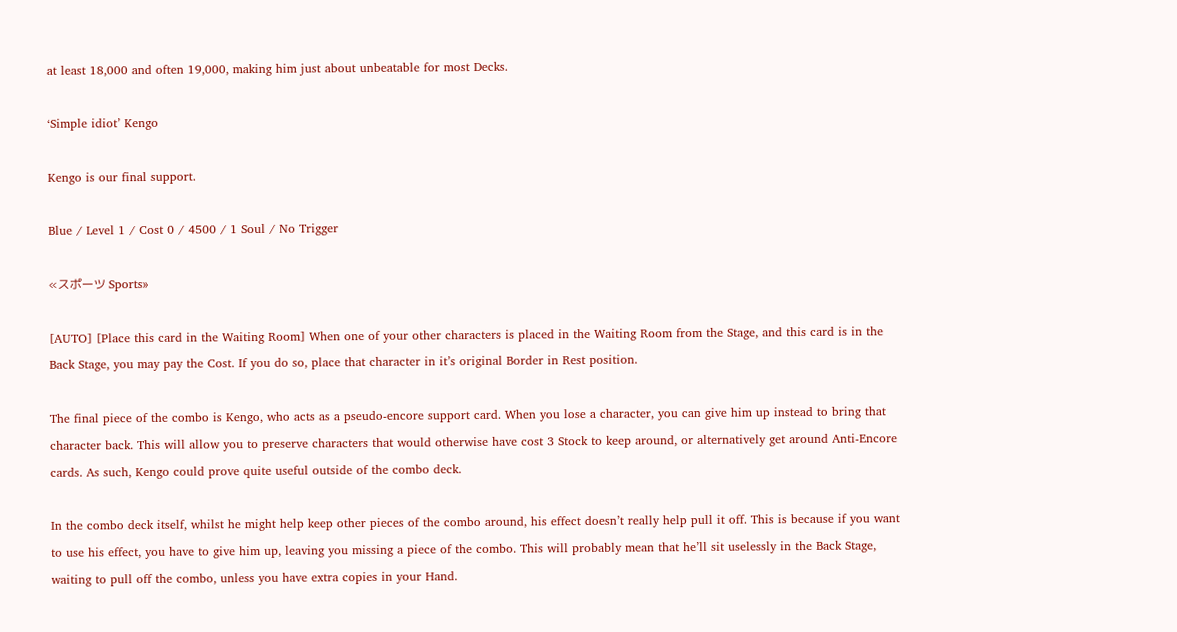at least 18,000 and often 19,000, making him just about unbeatable for most Decks.

‘Simple idiot’ Kengo

Kengo is our final support.

Blue / Level 1 / Cost 0 / 4500 / 1 Soul / No Trigger

«スポーツ Sports»

[AUTO] [Place this card in the Waiting Room] When one of your other characters is placed in the Waiting Room from the Stage, and this card is in the Back Stage, you may pay the Cost. If you do so, place that character in it’s original Border in Rest position.

The final piece of the combo is Kengo, who acts as a pseudo-encore support card. When you lose a character, you can give him up instead to bring that character back. This will allow you to preserve characters that would otherwise have cost 3 Stock to keep around, or alternatively get around Anti-Encore cards. As such, Kengo could prove quite useful outside of the combo deck.

In the combo deck itself, whilst he might help keep other pieces of the combo around, his effect doesn’t really help pull it off. This is because if you want to use his effect, you have to give him up, leaving you missing a piece of the combo. This will probably mean that he’ll sit uselessly in the Back Stage, waiting to pull off the combo, unless you have extra copies in your Hand.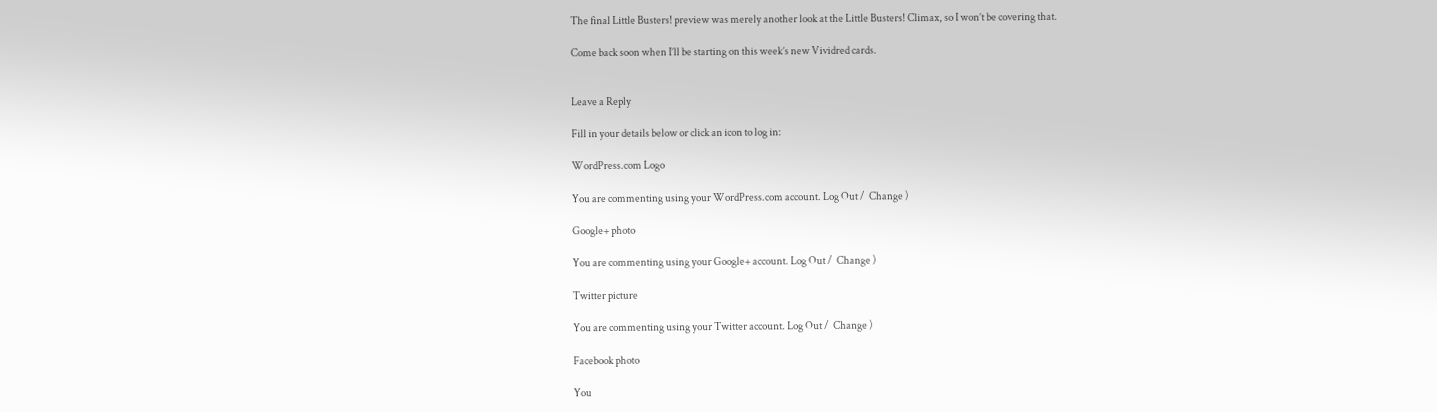The final Little Busters! preview was merely another look at the Little Busters! Climax, so I won’t be covering that.

Come back soon when I’ll be starting on this week’s new Vividred cards.


Leave a Reply

Fill in your details below or click an icon to log in:

WordPress.com Logo

You are commenting using your WordPress.com account. Log Out /  Change )

Google+ photo

You are commenting using your Google+ account. Log Out /  Change )

Twitter picture

You are commenting using your Twitter account. Log Out /  Change )

Facebook photo

You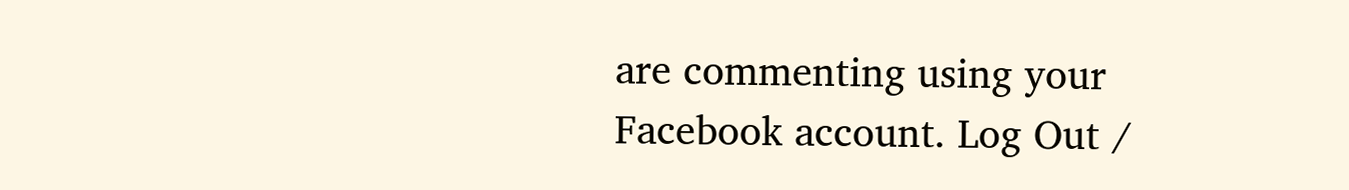are commenting using your Facebook account. Log Out /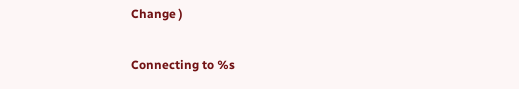Change )


Connecting to %s